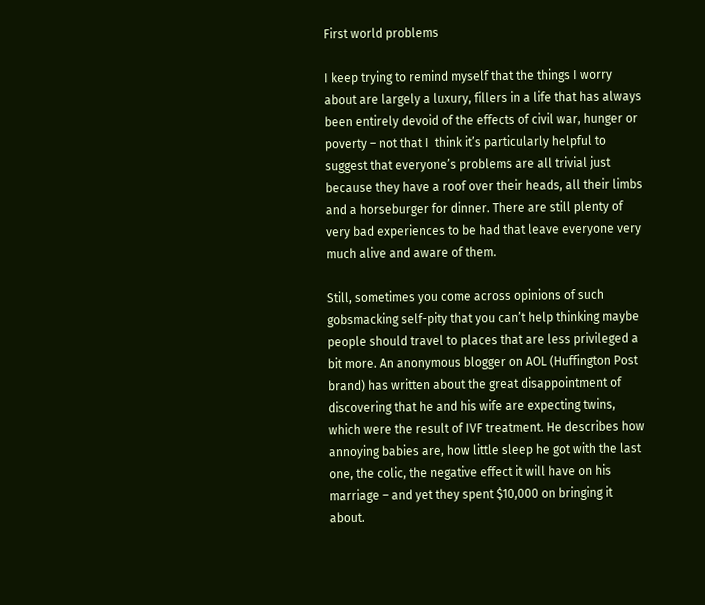First world problems

I keep trying to remind myself that the things I worry about are largely a luxury, fillers in a life that has always been entirely devoid of the effects of civil war, hunger or poverty – not that I  think it’s particularly helpful to suggest that everyone’s problems are all trivial just because they have a roof over their heads, all their limbs and a horseburger for dinner. There are still plenty of very bad experiences to be had that leave everyone very much alive and aware of them.

Still, sometimes you come across opinions of such gobsmacking self-pity that you can’t help thinking maybe people should travel to places that are less privileged a bit more. An anonymous blogger on AOL (Huffington Post brand) has written about the great disappointment of discovering that he and his wife are expecting twins, which were the result of IVF treatment. He describes how annoying babies are, how little sleep he got with the last one, the colic, the negative effect it will have on his marriage – and yet they spent $10,000 on bringing it about.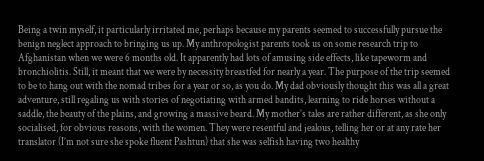Being a twin myself, it particularly irritated me, perhaps because my parents seemed to successfully pursue the benign neglect approach to bringing us up. My anthropologist parents took us on some research trip to Afghanistan when we were 6 months old. It apparently had lots of amusing side effects, like tapeworm and bronchiolitis. Still, it meant that we were by necessity breastfed for nearly a year. The purpose of the trip seemed to be to hang out with the nomad tribes for a year or so, as you do. My dad obviously thought this was all a great adventure, still regaling us with stories of negotiating with armed bandits, learning to ride horses without a saddle, the beauty of the plains, and growing a massive beard. My mother’s tales are rather different, as she only socialised, for obvious reasons, with the women. They were resentful and jealous, telling her or at any rate her translator (I’m not sure she spoke fluent Pashtun) that she was selfish having two healthy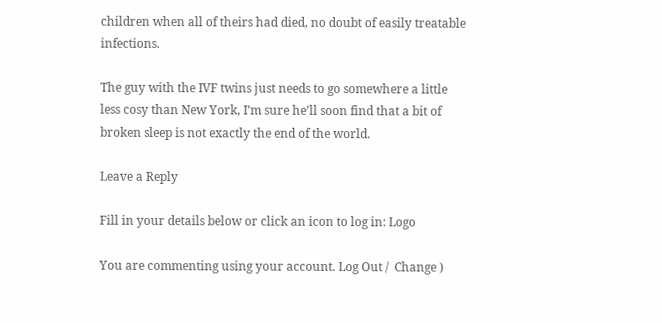children when all of theirs had died, no doubt of easily treatable infections.

The guy with the IVF twins just needs to go somewhere a little less cosy than New York, I’m sure he’ll soon find that a bit of broken sleep is not exactly the end of the world.

Leave a Reply

Fill in your details below or click an icon to log in: Logo

You are commenting using your account. Log Out /  Change )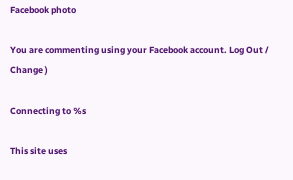Facebook photo

You are commenting using your Facebook account. Log Out /  Change )

Connecting to %s

This site uses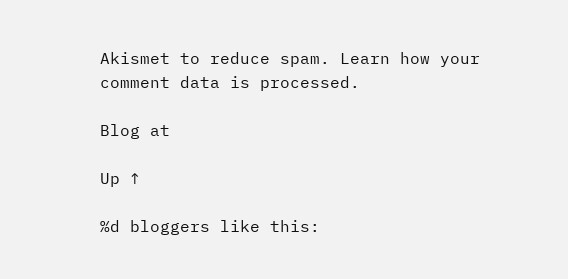Akismet to reduce spam. Learn how your comment data is processed.

Blog at

Up ↑

%d bloggers like this: